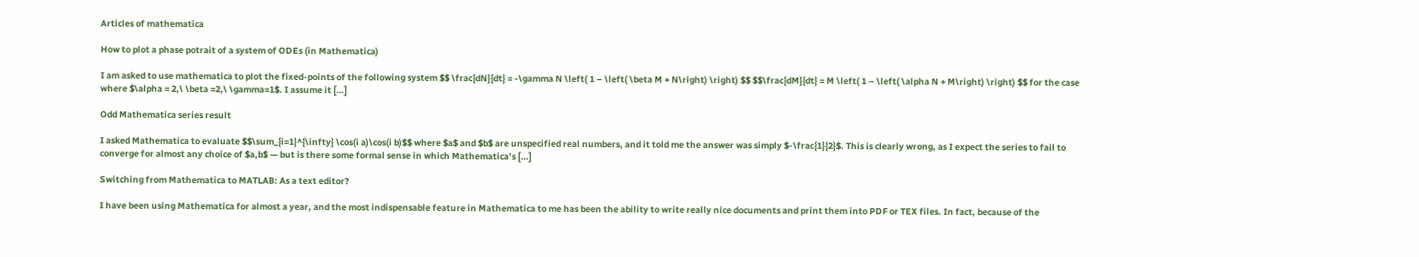Articles of mathematica

How to plot a phase potrait of a system of ODEs (in Mathematica)

I am asked to use mathematica to plot the fixed-points of the following system $$ \frac{dN}{dt} = -\gamma N \left( 1 – \left( \beta M + N\right) \right) $$ $$\frac{dM}{dt} = M \left( 1 – \left( \alpha N + M\right) \right) $$ for the case where $\alpha = 2,\ \beta =2,\ \gamma=1$. I assume it […]

Odd Mathematica series result

I asked Mathematica to evaluate $$\sum_{i=1}^{\infty} \cos(i a)\cos(i b)$$ where $a$ and $b$ are unspecified real numbers, and it told me the answer was simply $-\frac{1}{2}$. This is clearly wrong, as I expect the series to fail to converge for almost any choice of $a,b$ — but is there some formal sense in which Mathematica’s […]

Switching from Mathematica to MATLAB: As a text editor?

I have been using Mathematica for almost a year, and the most indispensable feature in Mathematica to me has been the ability to write really nice documents and print them into PDF or TEX files. In fact, because of the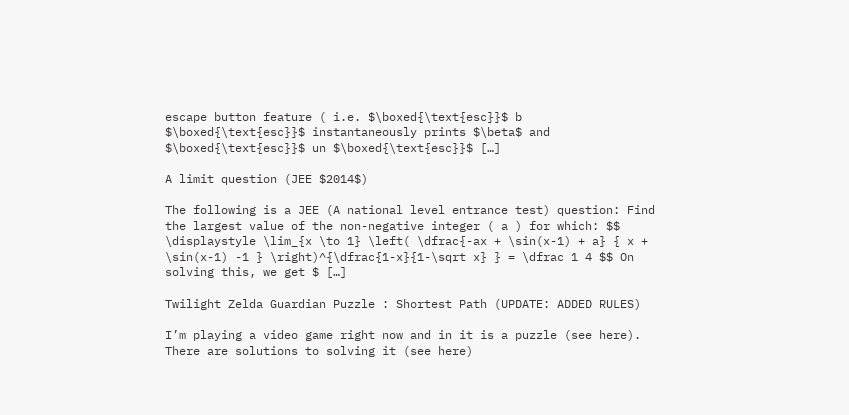escape button feature ( i.e. $\boxed{\text{esc}}$ b $\boxed{\text{esc}}$ instantaneously prints $\beta$ and $\boxed{\text{esc}}$ un $\boxed{\text{esc}}$ […]

A limit question (JEE $2014$)

The following is a JEE (A national level entrance test) question: Find the largest value of the non-negative integer ( a ) for which: $$ \displaystyle \lim_{x \to 1} \left( \dfrac{-ax + \sin(x-1) + a} { x + \sin(x-1) -1 } \right)^{\dfrac{1-x}{1-\sqrt x} } = \dfrac 1 4 $$ On solving this, we get $ […]

Twilight Zelda Guardian Puzzle : Shortest Path (UPDATE: ADDED RULES)

I’m playing a video game right now and in it is a puzzle (see here). There are solutions to solving it (see here)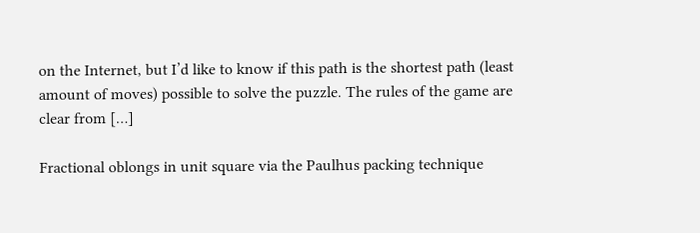on the Internet, but I’d like to know if this path is the shortest path (least amount of moves) possible to solve the puzzle. The rules of the game are clear from […]

Fractional oblongs in unit square via the Paulhus packing technique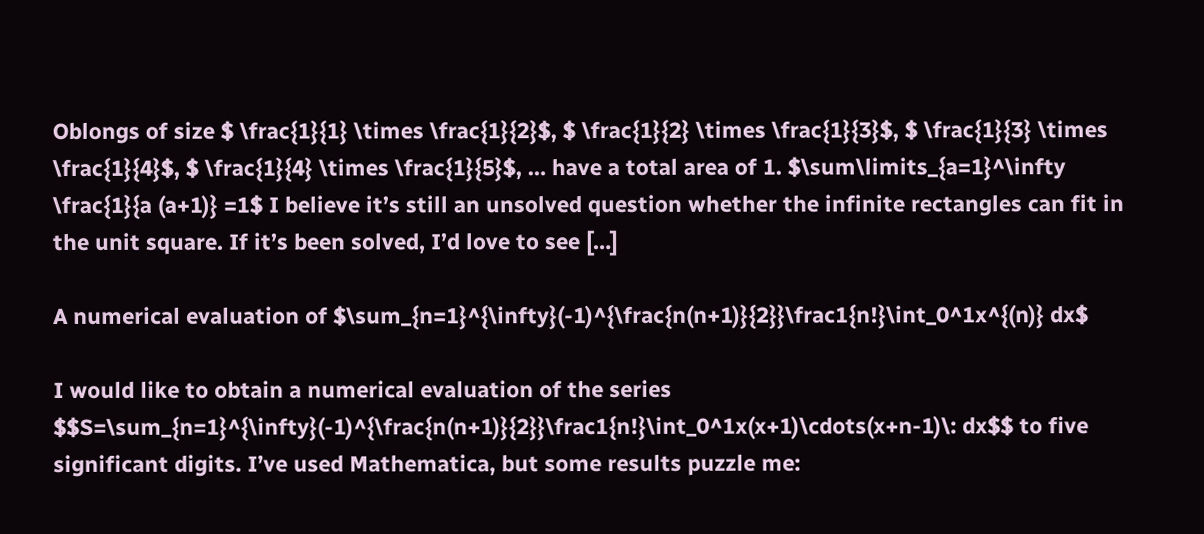Oblongs of size $ \frac{1}{1} \times \frac{1}{2}$, $ \frac{1}{2} \times \frac{1}{3}$, $ \frac{1}{3} \times \frac{1}{4}$, $ \frac{1}{4} \times \frac{1}{5}$, … have a total area of 1. $\sum\limits_{a=1}^\infty \frac{1}{a (a+1)} =1$ I believe it’s still an unsolved question whether the infinite rectangles can fit in the unit square. If it’s been solved, I’d love to see […]

A numerical evaluation of $\sum_{n=1}^{\infty}(-1)^{\frac{n(n+1)}{2}}\frac1{n!}\int_0^1x^{(n)} dx$

I would like to obtain a numerical evaluation of the series $$S=\sum_{n=1}^{\infty}(-1)^{\frac{n(n+1)}{2}}\frac1{n!}\int_0^1x(x+1)\cdots(x+n-1)\: dx$$ to five significant digits. I’ve used Mathematica, but some results puzzle me: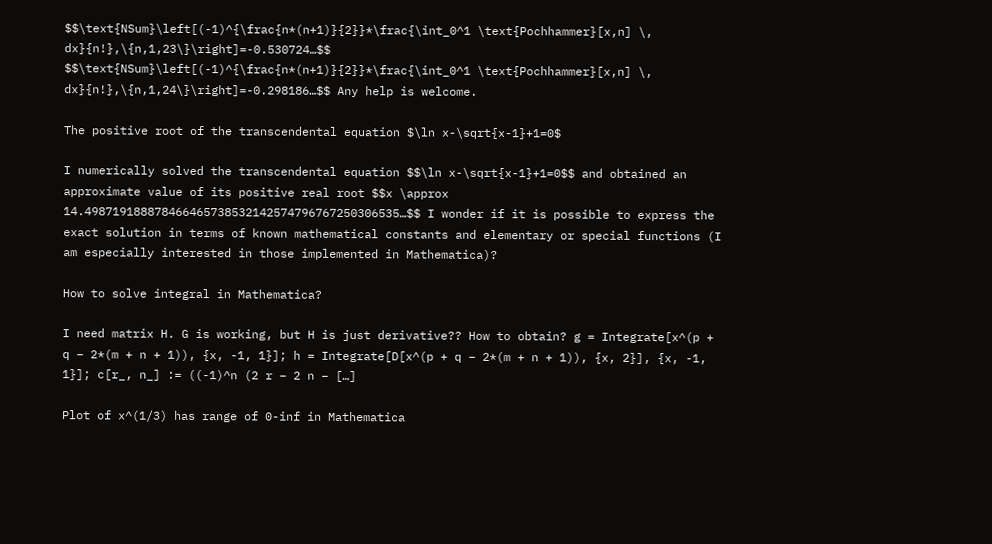$$\text{NSum}\left[(-1)^{\frac{n*(n+1)}{2}}*\frac{\int_0^1 \text{Pochhammer}[x,n] \, dx}{n!},\{n,1,23\}\right]=-0.530724…$$ $$\text{NSum}\left[(-1)^{\frac{n*(n+1)}{2}}*\frac{\int_0^1 \text{Pochhammer}[x,n] \, dx}{n!},\{n,1,24\}\right]=-0.298186…$$ Any help is welcome.

The positive root of the transcendental equation $\ln x-\sqrt{x-1}+1=0$

I numerically solved the transcendental equation $$\ln x-\sqrt{x-1}+1=0$$ and obtained an approximate value of its positive real root $$x \approx 14.498719188878466465738532142574796767250306535…$$ I wonder if it is possible to express the exact solution in terms of known mathematical constants and elementary or special functions (I am especially interested in those implemented in Mathematica)?

How to solve integral in Mathematica?

I need matrix H. G is working, but H is just derivative?? How to obtain? g = Integrate[x^(p + q – 2*(m + n + 1)), {x, -1, 1}]; h = Integrate[D[x^(p + q – 2*(m + n + 1)), {x, 2}], {x, -1, 1}]; c[r_, n_] := ((-1)^n (2 r – 2 n – […]

Plot of x^(1/3) has range of 0-inf in Mathematica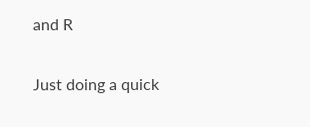and R

Just doing a quick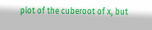plot of the cuberoot of x, but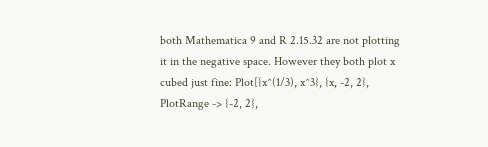both Mathematica 9 and R 2.15.32 are not plotting it in the negative space. However they both plot x cubed just fine: Plot[{x^(1/3), x^3}, {x, -2, 2}, PlotRange -> {-2, 2},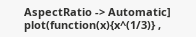AspectRatio -> Automatic] plot(function(x){x^(1/3)} ,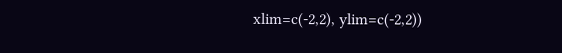xlim=c(-2,2), ylim=c(-2,2))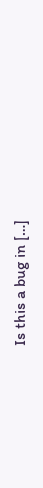Is this a bug in […]